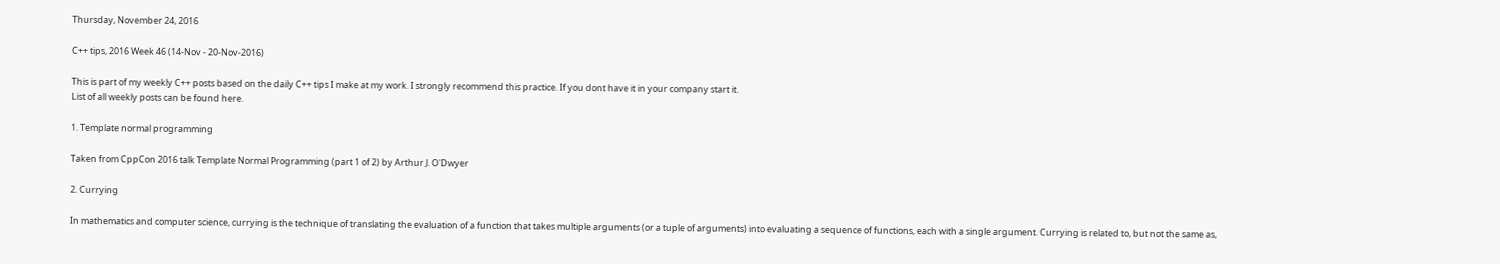Thursday, November 24, 2016

C++ tips, 2016 Week 46 (14-Nov - 20-Nov-2016)

This is part of my weekly C++ posts based on the daily C++ tips I make at my work. I strongly recommend this practice. If you dont have it in your company start it.
List of all weekly posts can be found here.

1. Template normal programming

Taken from CppCon 2016 talk Template Normal Programming (part 1 of 2) by Arthur J. O'Dwyer

2. Currying

In mathematics and computer science, currying is the technique of translating the evaluation of a function that takes multiple arguments (or a tuple of arguments) into evaluating a sequence of functions, each with a single argument. Currying is related to, but not the same as,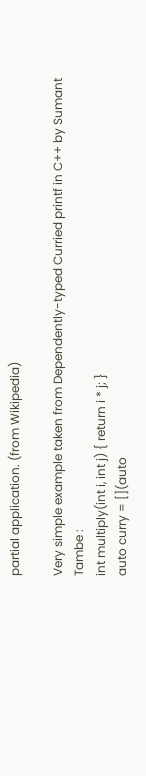partial application. (from Wikipedia)

Very simple example taken from Dependently-typed Curried printf in C++ by Sumant Tambe :
int multiply(int i, int j) { return i * j; }
auto curry = [](auto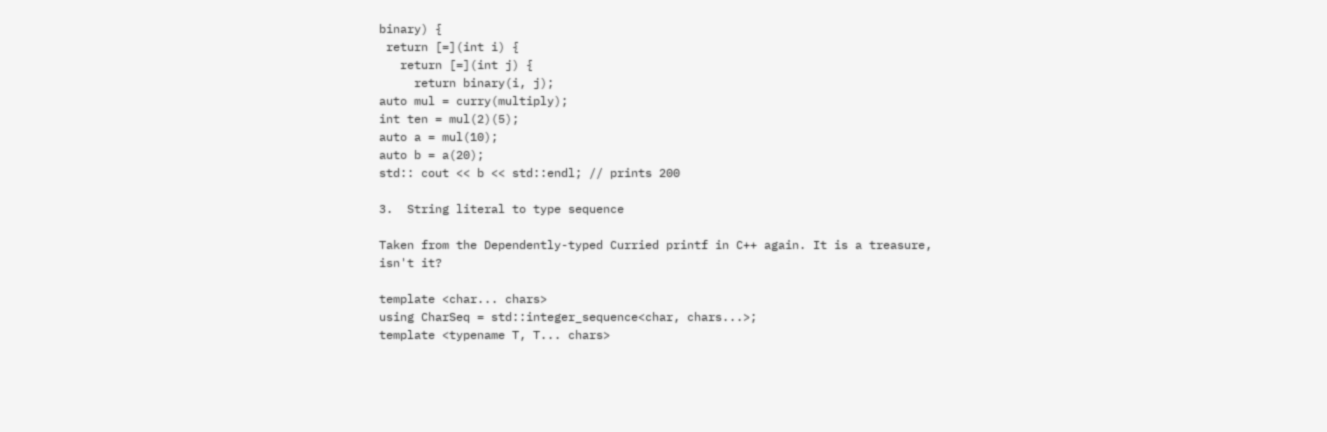binary) {
 return [=](int i) {
   return [=](int j) {
     return binary(i, j);
auto mul = curry(multiply);
int ten = mul(2)(5);
auto a = mul(10);
auto b = a(20);
std:: cout << b << std::endl; // prints 200

3.  String literal to type sequence

Taken from the Dependently-typed Curried printf in C++ again. It is a treasure, isn't it?

template <char... chars>
using CharSeq = std::integer_sequence<char, chars...>;
template <typename T, T... chars>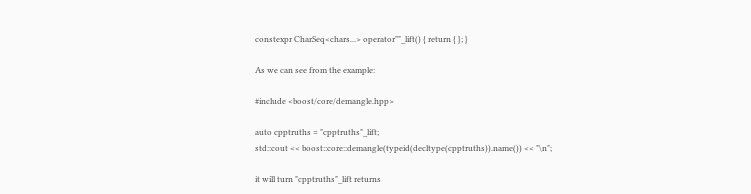constexpr CharSeq<chars...> operator""_lift() { return { }; }

As we can see from the example:

#include <boost/core/demangle.hpp>

auto cpptruths = "cpptruths"_lift;
std::cout << boost::core::demangle(typeid(decltype(cpptruths)).name()) << "\n";

it will turn "cpptruths"_lift returns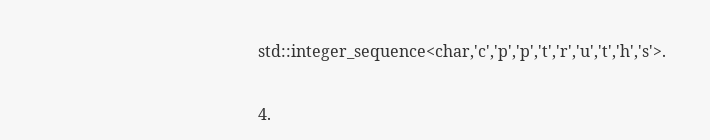std::integer_sequence<char,'c','p','p','t','r','u','t','h','s'>.

4.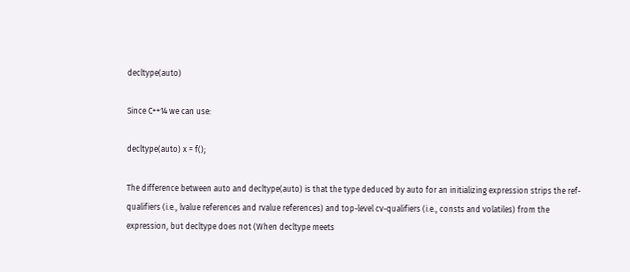decltype(auto)

Since C++14 we can use:

decltype(auto) x = f();

The difference between auto and decltype(auto) is that the type deduced by auto for an initializing expression strips the ref-qualifiers (i.e., lvalue references and rvalue references) and top-level cv-qualifiers (i.e., consts and volatiles) from the expression, but decltype does not (When decltype meets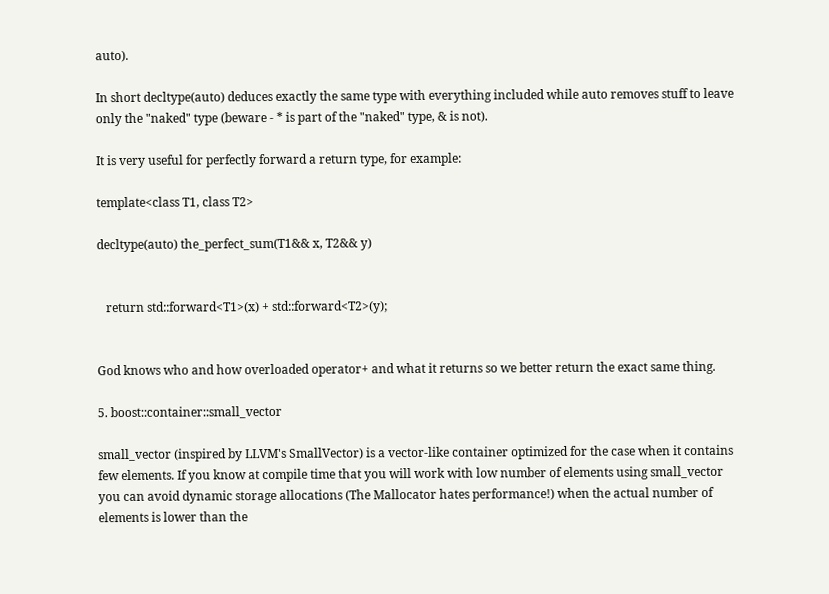auto).

In short decltype(auto) deduces exactly the same type with everything included while auto removes stuff to leave only the "naked" type (beware - * is part of the "naked" type, & is not).

It is very useful for perfectly forward a return type, for example:

template<class T1, class T2>

decltype(auto) the_perfect_sum(T1&& x, T2&& y)


   return std::forward<T1>(x) + std::forward<T2>(y);


God knows who and how overloaded operator+ and what it returns so we better return the exact same thing.

5. boost::container::small_vector

small_vector (inspired by LLVM's SmallVector) is a vector-like container optimized for the case when it contains few elements. If you know at compile time that you will work with low number of elements using small_vector you can avoid dynamic storage allocations (The Mallocator hates performance!) when the actual number of elements is lower than the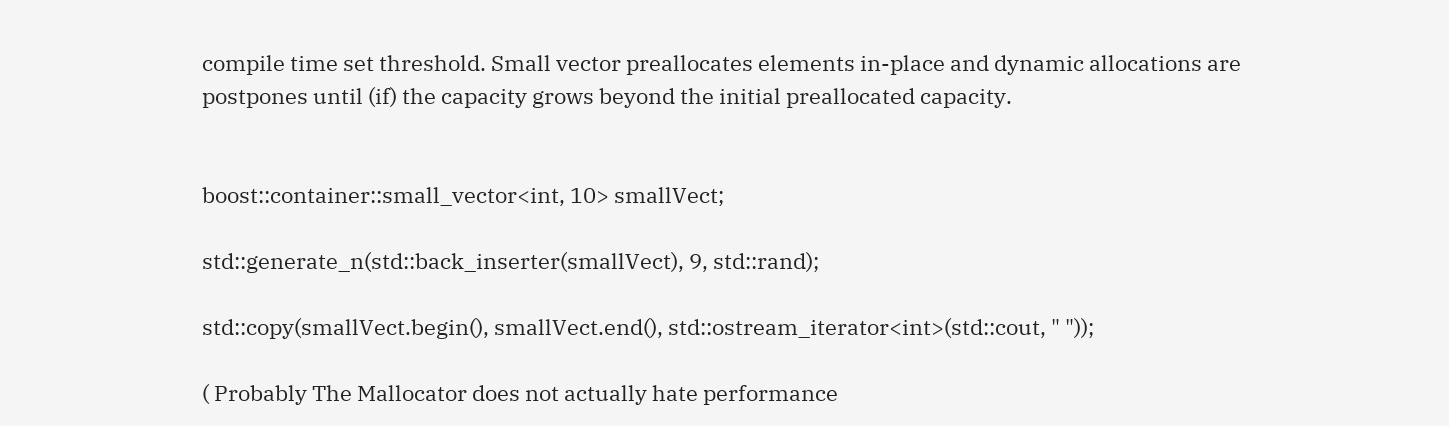compile time set threshold. Small vector preallocates elements in-place and dynamic allocations are postpones until (if) the capacity grows beyond the initial preallocated capacity.


boost::container::small_vector<int, 10> smallVect;

std::generate_n(std::back_inserter(smallVect), 9, std::rand);

std::copy(smallVect.begin(), smallVect.end(), std::ostream_iterator<int>(std::cout, " "));

( Probably The Mallocator does not actually hate performance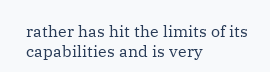rather has hit the limits of its capabilities and is very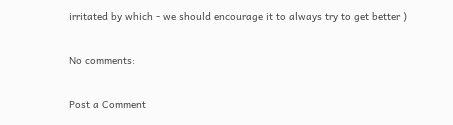irritated by which - we should encourage it to always try to get better )

No comments:

Post a Comment